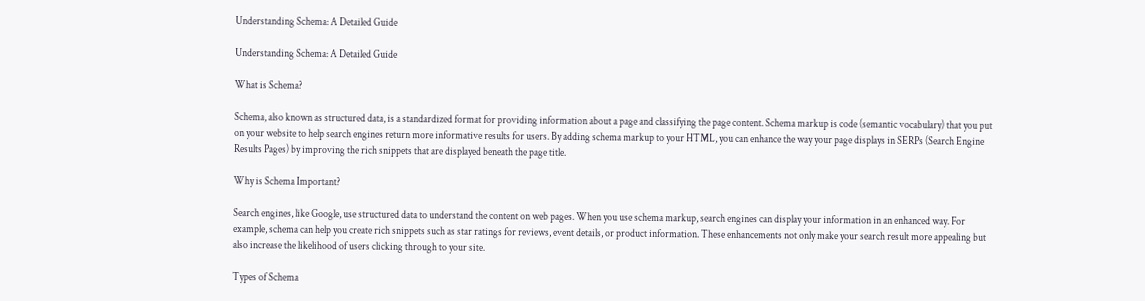Understanding Schema: A Detailed Guide

Understanding Schema: A Detailed Guide

What is Schema?

Schema, also known as structured data, is a standardized format for providing information about a page and classifying the page content. Schema markup is code (semantic vocabulary) that you put on your website to help search engines return more informative results for users. By adding schema markup to your HTML, you can enhance the way your page displays in SERPs (Search Engine Results Pages) by improving the rich snippets that are displayed beneath the page title.

Why is Schema Important?

Search engines, like Google, use structured data to understand the content on web pages. When you use schema markup, search engines can display your information in an enhanced way. For example, schema can help you create rich snippets such as star ratings for reviews, event details, or product information. These enhancements not only make your search result more appealing but also increase the likelihood of users clicking through to your site.

Types of Schema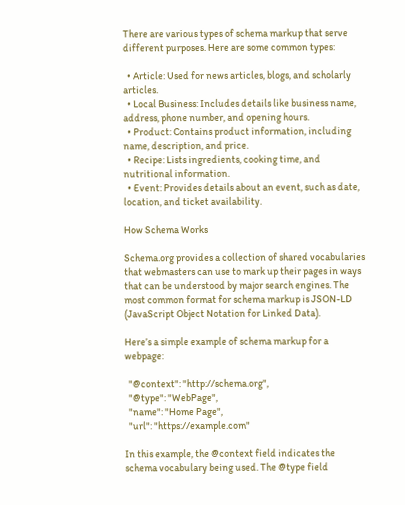There are various types of schema markup that serve different purposes. Here are some common types:

  • Article: Used for news articles, blogs, and scholarly articles.
  • Local Business: Includes details like business name, address, phone number, and opening hours.
  • Product: Contains product information, including name, description, and price.
  • Recipe: Lists ingredients, cooking time, and nutritional information.
  • Event: Provides details about an event, such as date, location, and ticket availability.

How Schema Works

Schema.org provides a collection of shared vocabularies that webmasters can use to mark up their pages in ways that can be understood by major search engines. The most common format for schema markup is JSON-LD (JavaScript Object Notation for Linked Data).

Here’s a simple example of schema markup for a webpage:

  "@context": "http://schema.org",
  "@type": "WebPage",
  "name": "Home Page",
  "url": "https://example.com"

In this example, the @context field indicates the schema vocabulary being used. The @type field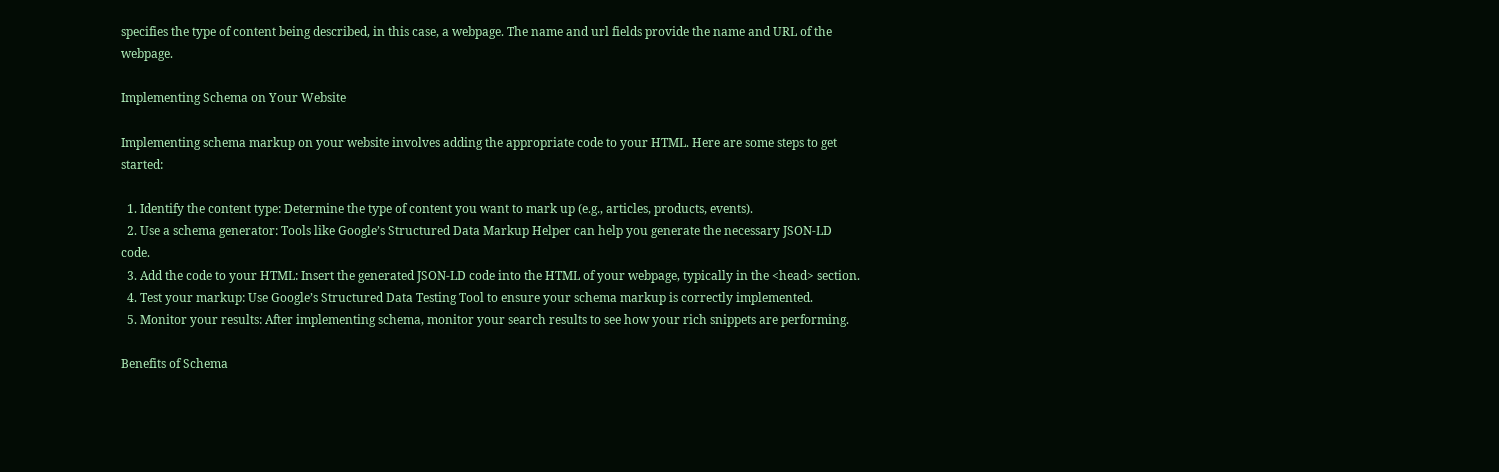specifies the type of content being described, in this case, a webpage. The name and url fields provide the name and URL of the webpage.

Implementing Schema on Your Website

Implementing schema markup on your website involves adding the appropriate code to your HTML. Here are some steps to get started:

  1. Identify the content type: Determine the type of content you want to mark up (e.g., articles, products, events).
  2. Use a schema generator: Tools like Google’s Structured Data Markup Helper can help you generate the necessary JSON-LD code.
  3. Add the code to your HTML: Insert the generated JSON-LD code into the HTML of your webpage, typically in the <head> section.
  4. Test your markup: Use Google’s Structured Data Testing Tool to ensure your schema markup is correctly implemented.
  5. Monitor your results: After implementing schema, monitor your search results to see how your rich snippets are performing.

Benefits of Schema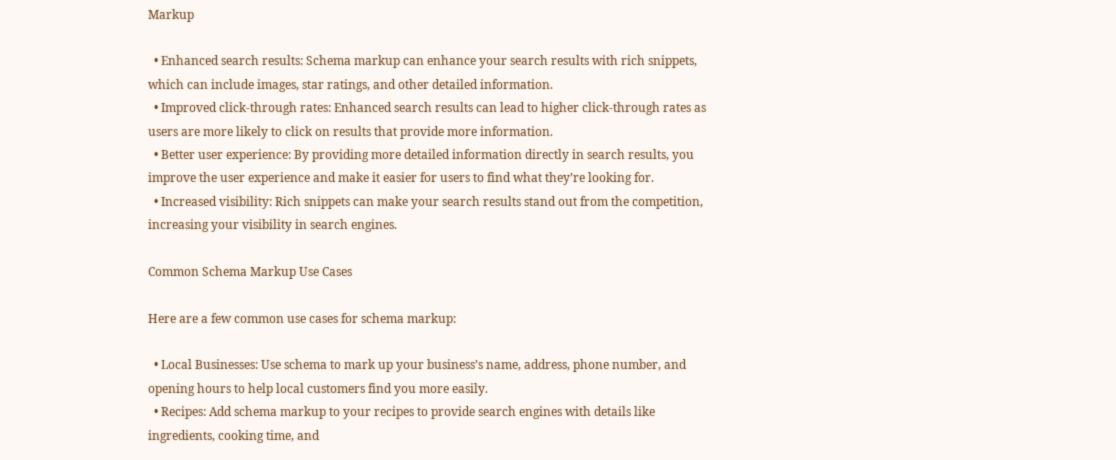Markup

  • Enhanced search results: Schema markup can enhance your search results with rich snippets, which can include images, star ratings, and other detailed information.
  • Improved click-through rates: Enhanced search results can lead to higher click-through rates as users are more likely to click on results that provide more information.
  • Better user experience: By providing more detailed information directly in search results, you improve the user experience and make it easier for users to find what they’re looking for.
  • Increased visibility: Rich snippets can make your search results stand out from the competition, increasing your visibility in search engines.

Common Schema Markup Use Cases

Here are a few common use cases for schema markup:

  • Local Businesses: Use schema to mark up your business’s name, address, phone number, and opening hours to help local customers find you more easily.
  • Recipes: Add schema markup to your recipes to provide search engines with details like ingredients, cooking time, and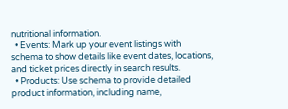nutritional information.
  • Events: Mark up your event listings with schema to show details like event dates, locations, and ticket prices directly in search results.
  • Products: Use schema to provide detailed product information, including name,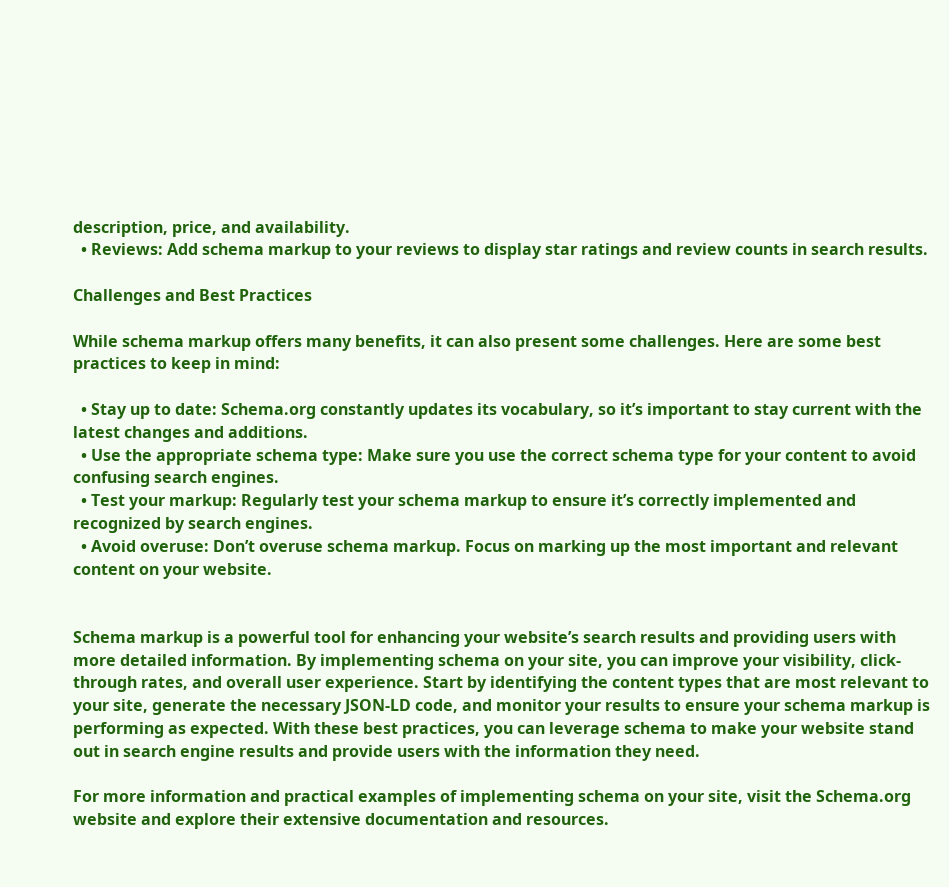description, price, and availability.
  • Reviews: Add schema markup to your reviews to display star ratings and review counts in search results.

Challenges and Best Practices

While schema markup offers many benefits, it can also present some challenges. Here are some best practices to keep in mind:

  • Stay up to date: Schema.org constantly updates its vocabulary, so it’s important to stay current with the latest changes and additions.
  • Use the appropriate schema type: Make sure you use the correct schema type for your content to avoid confusing search engines.
  • Test your markup: Regularly test your schema markup to ensure it’s correctly implemented and recognized by search engines.
  • Avoid overuse: Don’t overuse schema markup. Focus on marking up the most important and relevant content on your website.


Schema markup is a powerful tool for enhancing your website’s search results and providing users with more detailed information. By implementing schema on your site, you can improve your visibility, click-through rates, and overall user experience. Start by identifying the content types that are most relevant to your site, generate the necessary JSON-LD code, and monitor your results to ensure your schema markup is performing as expected. With these best practices, you can leverage schema to make your website stand out in search engine results and provide users with the information they need.

For more information and practical examples of implementing schema on your site, visit the Schema.org website and explore their extensive documentation and resources.